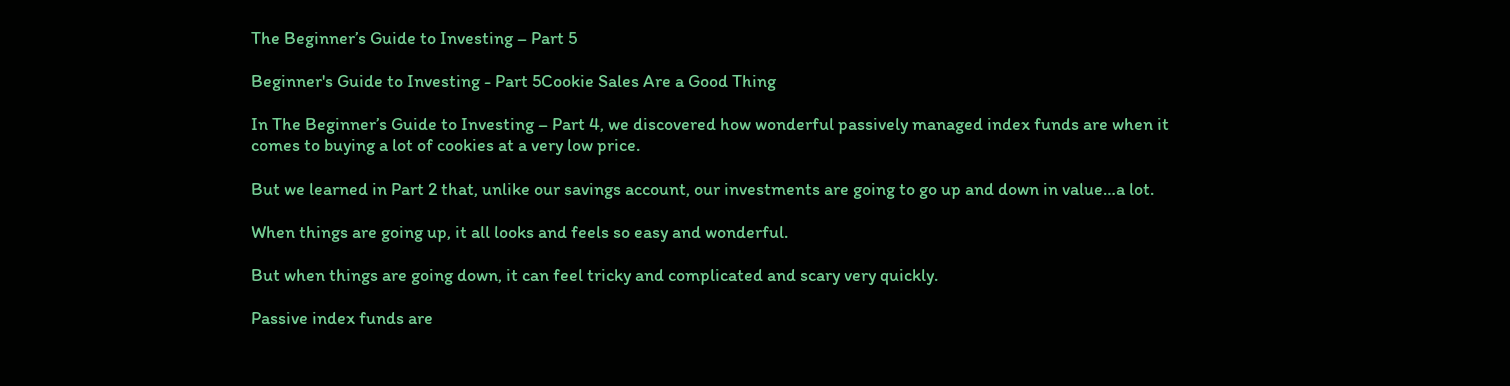The Beginner’s Guide to Investing – Part 5

Beginner's Guide to Investing - Part 5Cookie Sales Are a Good Thing

In The Beginner’s Guide to Investing – Part 4, we discovered how wonderful passively managed index funds are when it comes to buying a lot of cookies at a very low price.

But we learned in Part 2 that, unlike our savings account, our investments are going to go up and down in value…a lot.

When things are going up, it all looks and feels so easy and wonderful.

But when things are going down, it can feel tricky and complicated and scary very quickly.

Passive index funds are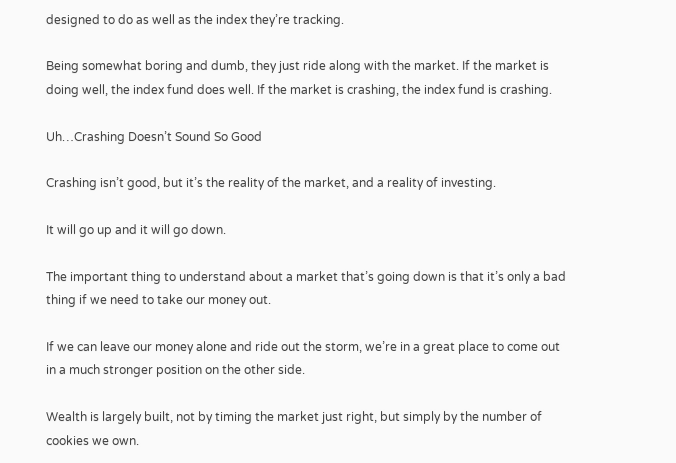designed to do as well as the index they’re tracking.

Being somewhat boring and dumb, they just ride along with the market. If the market is doing well, the index fund does well. If the market is crashing, the index fund is crashing.

Uh…Crashing Doesn’t Sound So Good

Crashing isn’t good, but it’s the reality of the market, and a reality of investing.

It will go up and it will go down.

The important thing to understand about a market that’s going down is that it’s only a bad thing if we need to take our money out.

If we can leave our money alone and ride out the storm, we’re in a great place to come out in a much stronger position on the other side.

Wealth is largely built, not by timing the market just right, but simply by the number of cookies we own.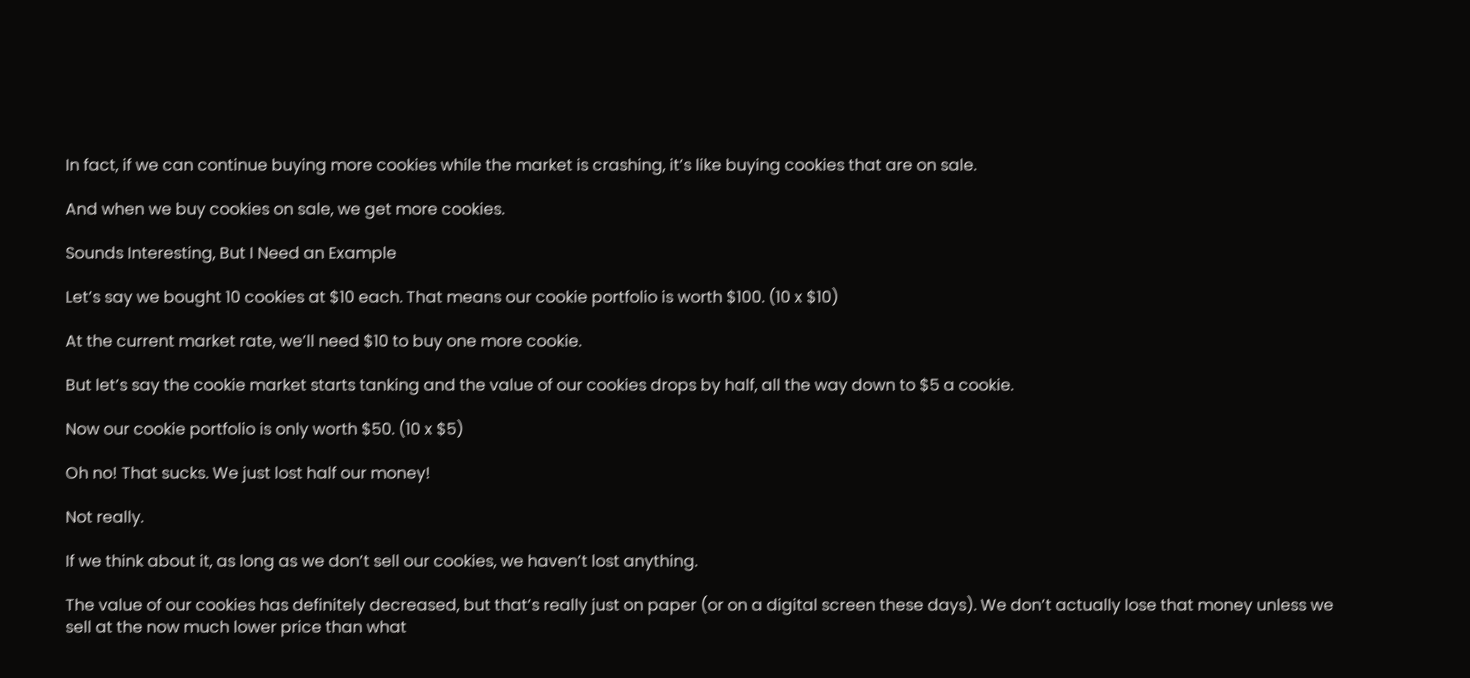In fact, if we can continue buying more cookies while the market is crashing, it’s like buying cookies that are on sale.

And when we buy cookies on sale, we get more cookies.

Sounds Interesting, But I Need an Example

Let’s say we bought 10 cookies at $10 each. That means our cookie portfolio is worth $100. (10 x $10)

At the current market rate, we’ll need $10 to buy one more cookie.

But let’s say the cookie market starts tanking and the value of our cookies drops by half, all the way down to $5 a cookie.

Now our cookie portfolio is only worth $50. (10 x $5)

Oh no! That sucks. We just lost half our money!

Not really.

If we think about it, as long as we don’t sell our cookies, we haven’t lost anything.

The value of our cookies has definitely decreased, but that’s really just on paper (or on a digital screen these days). We don’t actually lose that money unless we sell at the now much lower price than what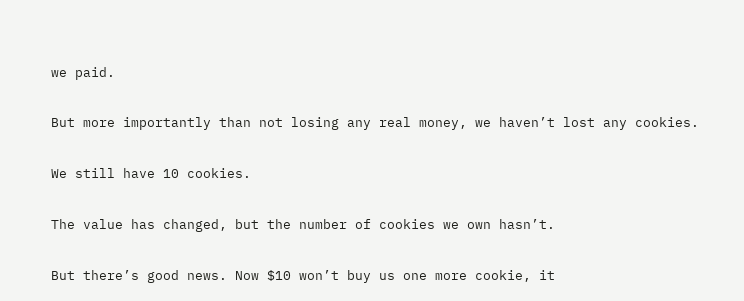we paid.

But more importantly than not losing any real money, we haven’t lost any cookies.

We still have 10 cookies.

The value has changed, but the number of cookies we own hasn’t.

But there’s good news. Now $10 won’t buy us one more cookie, it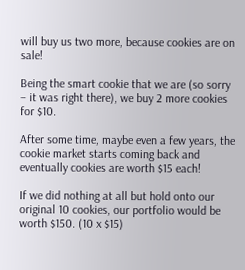will buy us two more, because cookies are on sale!

Being the smart cookie that we are (so sorry – it was right there), we buy 2 more cookies for $10.

After some time, maybe even a few years, the cookie market starts coming back and eventually cookies are worth $15 each!

If we did nothing at all but hold onto our original 10 cookies, our portfolio would be worth $150. (10 x $15)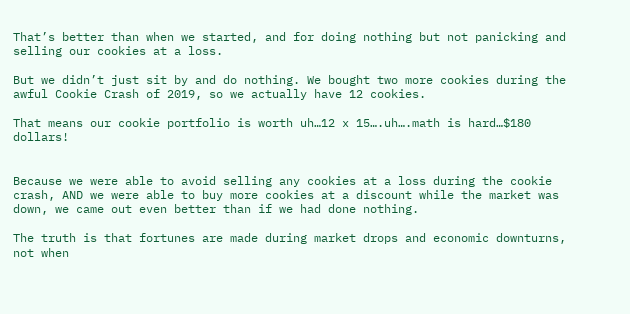That’s better than when we started, and for doing nothing but not panicking and selling our cookies at a loss.

But we didn’t just sit by and do nothing. We bought two more cookies during the awful Cookie Crash of 2019, so we actually have 12 cookies.

That means our cookie portfolio is worth uh…12 x 15….uh….math is hard…$180 dollars!


Because we were able to avoid selling any cookies at a loss during the cookie crash, AND we were able to buy more cookies at a discount while the market was down, we came out even better than if we had done nothing.

The truth is that fortunes are made during market drops and economic downturns, not when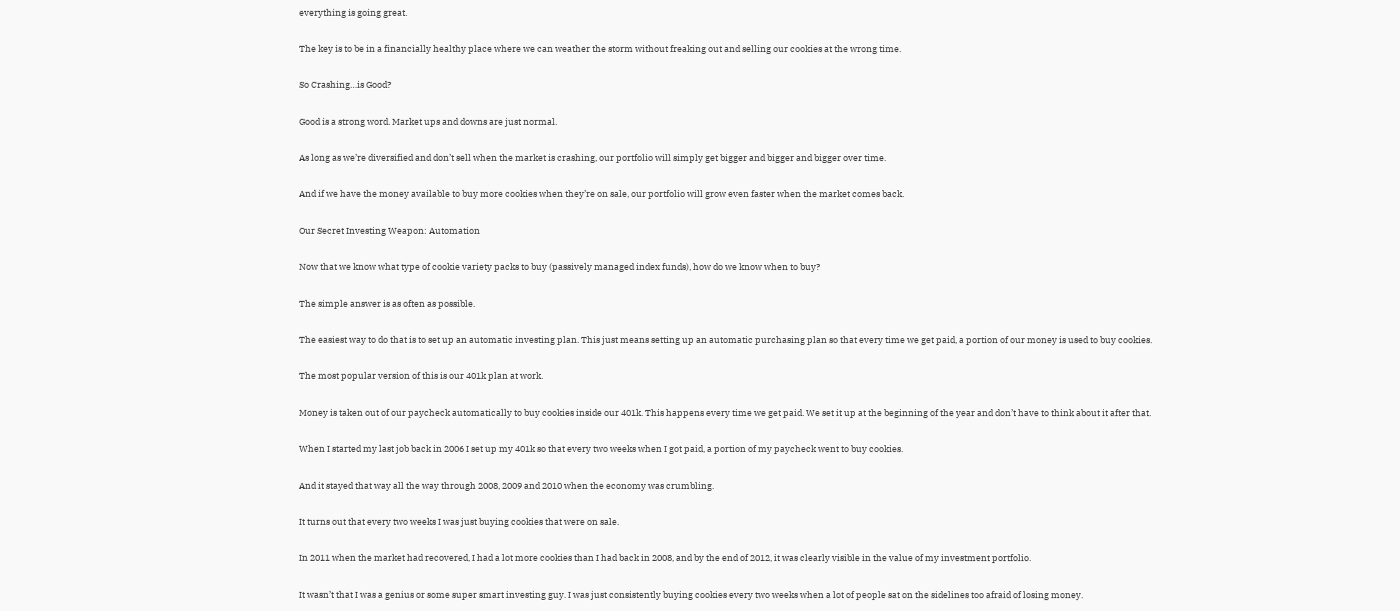everything is going great.

The key is to be in a financially healthy place where we can weather the storm without freaking out and selling our cookies at the wrong time.

So Crashing…is Good?

Good is a strong word. Market ups and downs are just normal.

As long as we’re diversified and don’t sell when the market is crashing, our portfolio will simply get bigger and bigger and bigger over time.

And if we have the money available to buy more cookies when they’re on sale, our portfolio will grow even faster when the market comes back.

Our Secret Investing Weapon: Automation

Now that we know what type of cookie variety packs to buy (passively managed index funds), how do we know when to buy?

The simple answer is as often as possible.

The easiest way to do that is to set up an automatic investing plan. This just means setting up an automatic purchasing plan so that every time we get paid, a portion of our money is used to buy cookies.

The most popular version of this is our 401k plan at work.

Money is taken out of our paycheck automatically to buy cookies inside our 401k. This happens every time we get paid. We set it up at the beginning of the year and don’t have to think about it after that.

When I started my last job back in 2006 I set up my 401k so that every two weeks when I got paid, a portion of my paycheck went to buy cookies.

And it stayed that way all the way through 2008, 2009 and 2010 when the economy was crumbling.

It turns out that every two weeks I was just buying cookies that were on sale.

In 2011 when the market had recovered, I had a lot more cookies than I had back in 2008, and by the end of 2012, it was clearly visible in the value of my investment portfolio.

It wasn’t that I was a genius or some super smart investing guy. I was just consistently buying cookies every two weeks when a lot of people sat on the sidelines too afraid of losing money.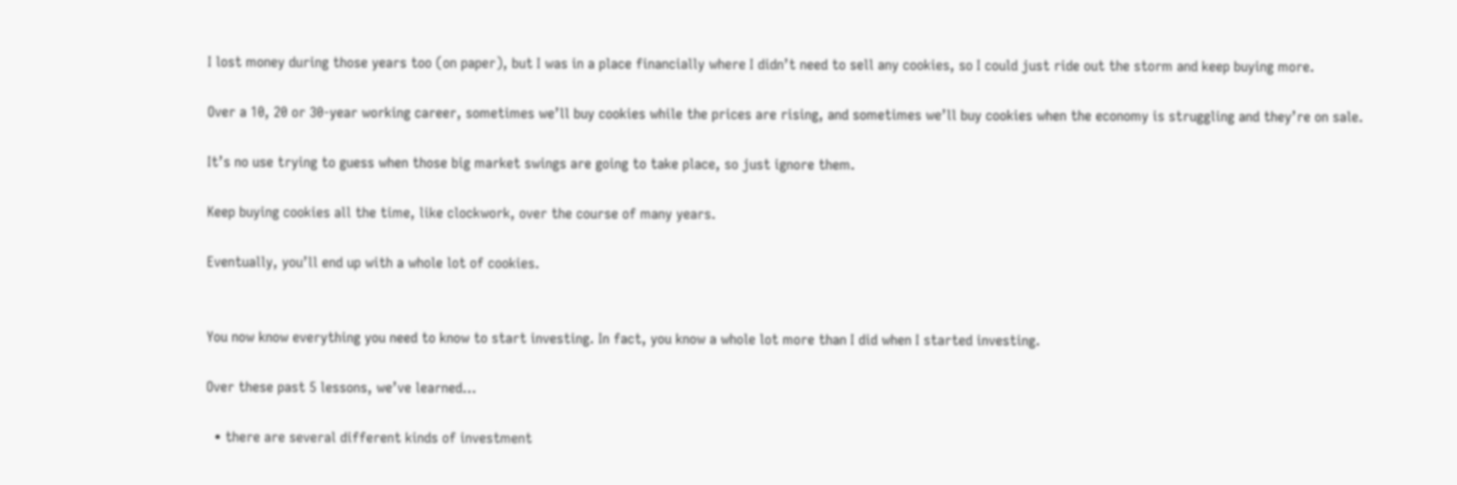I lost money during those years too (on paper), but I was in a place financially where I didn’t need to sell any cookies, so I could just ride out the storm and keep buying more.

Over a 10, 20 or 30-year working career, sometimes we’ll buy cookies while the prices are rising, and sometimes we’ll buy cookies when the economy is struggling and they’re on sale.

It’s no use trying to guess when those big market swings are going to take place, so just ignore them.

Keep buying cookies all the time, like clockwork, over the course of many years.

Eventually, you’ll end up with a whole lot of cookies.


You now know everything you need to know to start investing. In fact, you know a whole lot more than I did when I started investing.

Over these past 5 lessons, we’ve learned…

  • there are several different kinds of investment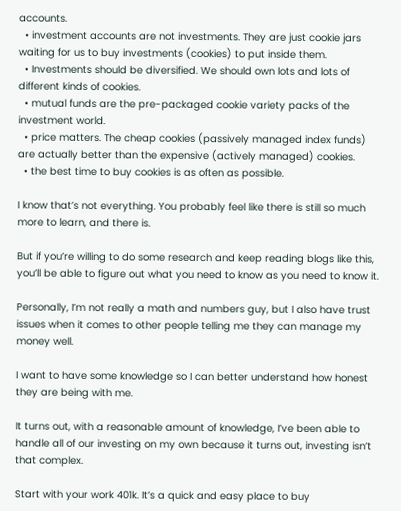accounts.
  • investment accounts are not investments. They are just cookie jars waiting for us to buy investments (cookies) to put inside them.
  • Investments should be diversified. We should own lots and lots of different kinds of cookies.
  • mutual funds are the pre-packaged cookie variety packs of the investment world.
  • price matters. The cheap cookies (passively managed index funds) are actually better than the expensive (actively managed) cookies.
  • the best time to buy cookies is as often as possible.

I know that’s not everything. You probably feel like there is still so much more to learn, and there is.

But if you’re willing to do some research and keep reading blogs like this, you’ll be able to figure out what you need to know as you need to know it.

Personally, I’m not really a math and numbers guy, but I also have trust issues when it comes to other people telling me they can manage my money well.

I want to have some knowledge so I can better understand how honest they are being with me.

It turns out, with a reasonable amount of knowledge, I’ve been able to handle all of our investing on my own because it turns out, investing isn’t that complex.

Start with your work 401k. It’s a quick and easy place to buy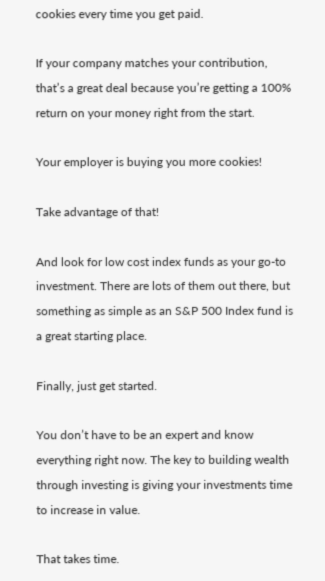cookies every time you get paid.

If your company matches your contribution, that’s a great deal because you’re getting a 100% return on your money right from the start.

Your employer is buying you more cookies!

Take advantage of that!

And look for low cost index funds as your go-to investment. There are lots of them out there, but something as simple as an S&P 500 Index fund is a great starting place.

Finally, just get started.

You don’t have to be an expert and know everything right now. The key to building wealth through investing is giving your investments time to increase in value.

That takes time.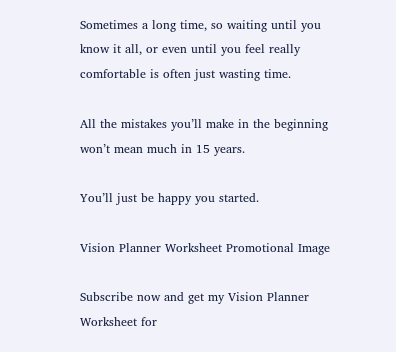Sometimes a long time, so waiting until you know it all, or even until you feel really comfortable is often just wasting time.

All the mistakes you’ll make in the beginning won’t mean much in 15 years.

You’ll just be happy you started.

Vision Planner Worksheet Promotional Image

Subscribe now and get my Vision Planner Worksheet for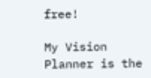free!

My Vision Planner is the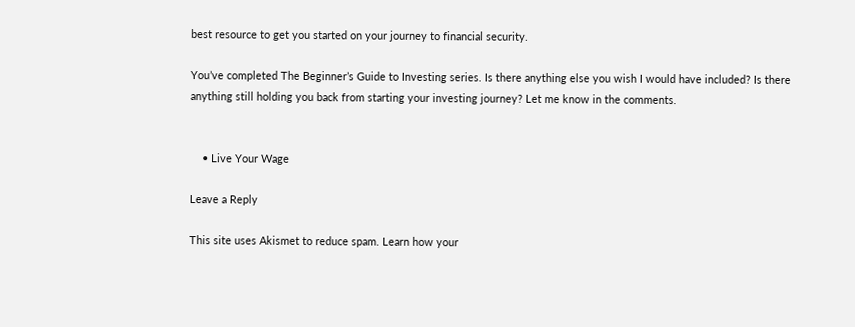best resource to get you started on your journey to financial security.

You’ve completed The Beginner’s Guide to Investing series. Is there anything else you wish I would have included? Is there anything still holding you back from starting your investing journey? Let me know in the comments.


    • Live Your Wage

Leave a Reply

This site uses Akismet to reduce spam. Learn how your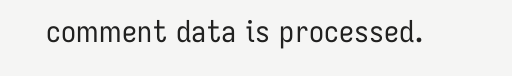comment data is processed.